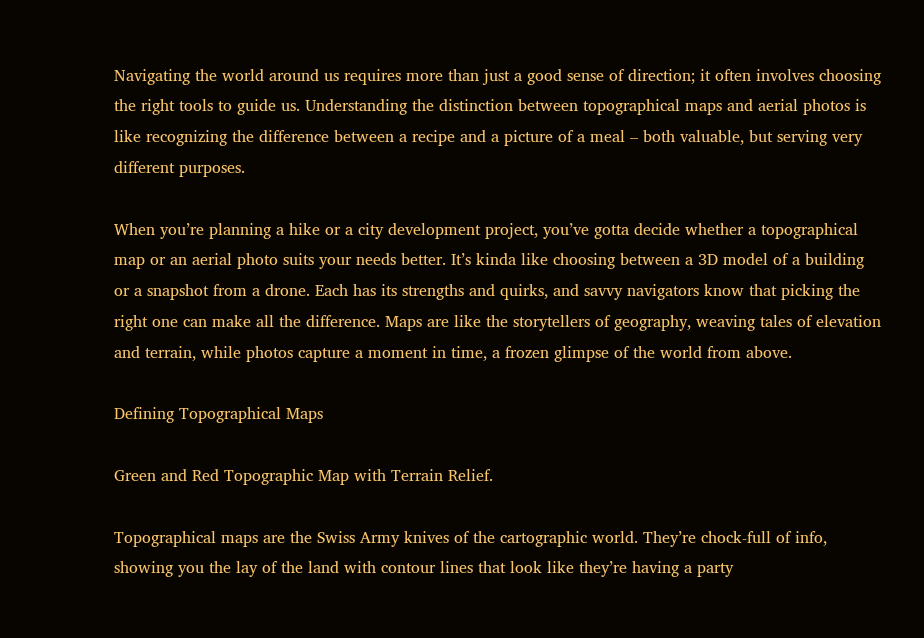Navigating the world around us requires more than just a good sense of direction; it often involves choosing the right tools to guide us. Understanding the distinction between topographical maps and aerial photos is like recognizing the difference between a recipe and a picture of a meal – both valuable, but serving very different purposes.

When you’re planning a hike or a city development project, you’ve gotta decide whether a topographical map or an aerial photo suits your needs better. It’s kinda like choosing between a 3D model of a building or a snapshot from a drone. Each has its strengths and quirks, and savvy navigators know that picking the right one can make all the difference. Maps are like the storytellers of geography, weaving tales of elevation and terrain, while photos capture a moment in time, a frozen glimpse of the world from above.

Defining Topographical Maps

Green and Red Topographic Map with Terrain Relief.

Topographical maps are the Swiss Army knives of the cartographic world. They’re chock-full of info, showing you the lay of the land with contour lines that look like they’re having a party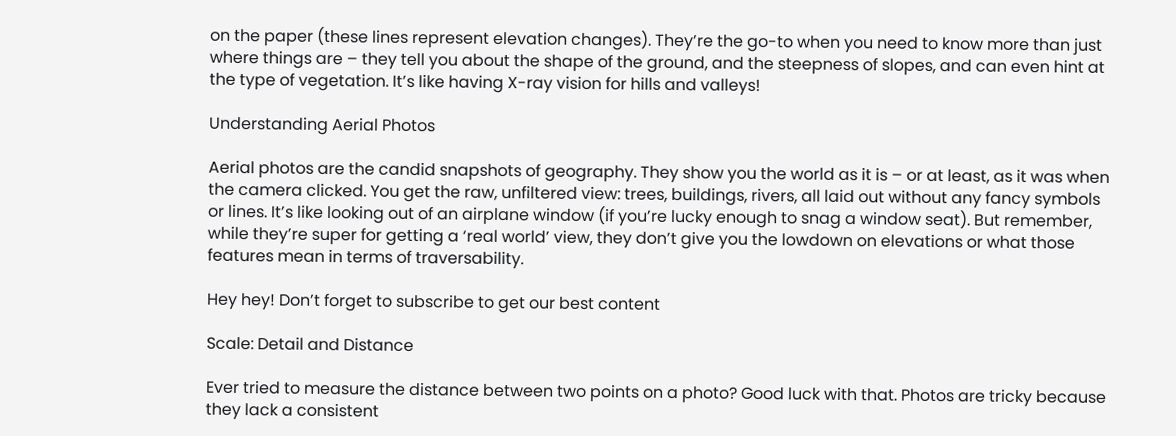on the paper (these lines represent elevation changes). They’re the go-to when you need to know more than just where things are – they tell you about the shape of the ground, and the steepness of slopes, and can even hint at the type of vegetation. It’s like having X-ray vision for hills and valleys!

Understanding Aerial Photos

Aerial photos are the candid snapshots of geography. They show you the world as it is – or at least, as it was when the camera clicked. You get the raw, unfiltered view: trees, buildings, rivers, all laid out without any fancy symbols or lines. It’s like looking out of an airplane window (if you’re lucky enough to snag a window seat). But remember, while they’re super for getting a ‘real world’ view, they don’t give you the lowdown on elevations or what those features mean in terms of traversability.

Hey hey! Don’t forget to subscribe to get our best content

Scale: Detail and Distance

Ever tried to measure the distance between two points on a photo? Good luck with that. Photos are tricky because they lack a consistent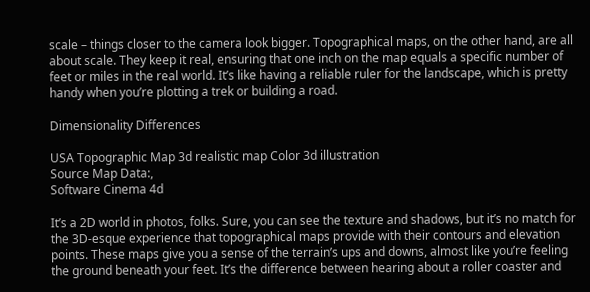scale – things closer to the camera look bigger. Topographical maps, on the other hand, are all about scale. They keep it real, ensuring that one inch on the map equals a specific number of feet or miles in the real world. It’s like having a reliable ruler for the landscape, which is pretty handy when you’re plotting a trek or building a road.

Dimensionality Differences

USA Topographic Map 3d realistic map Color 3d illustration
Source Map Data:,
Software Cinema 4d

It’s a 2D world in photos, folks. Sure, you can see the texture and shadows, but it’s no match for the 3D-esque experience that topographical maps provide with their contours and elevation points. These maps give you a sense of the terrain’s ups and downs, almost like you’re feeling the ground beneath your feet. It’s the difference between hearing about a roller coaster and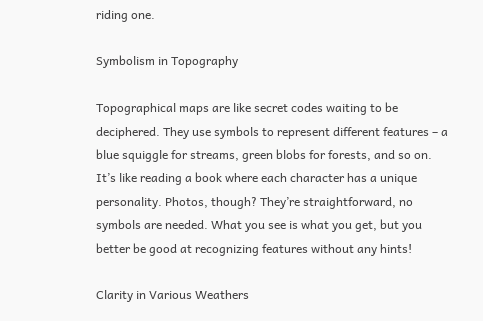riding one.

Symbolism in Topography

Topographical maps are like secret codes waiting to be deciphered. They use symbols to represent different features – a blue squiggle for streams, green blobs for forests, and so on. It’s like reading a book where each character has a unique personality. Photos, though? They’re straightforward, no symbols are needed. What you see is what you get, but you better be good at recognizing features without any hints!

Clarity in Various Weathers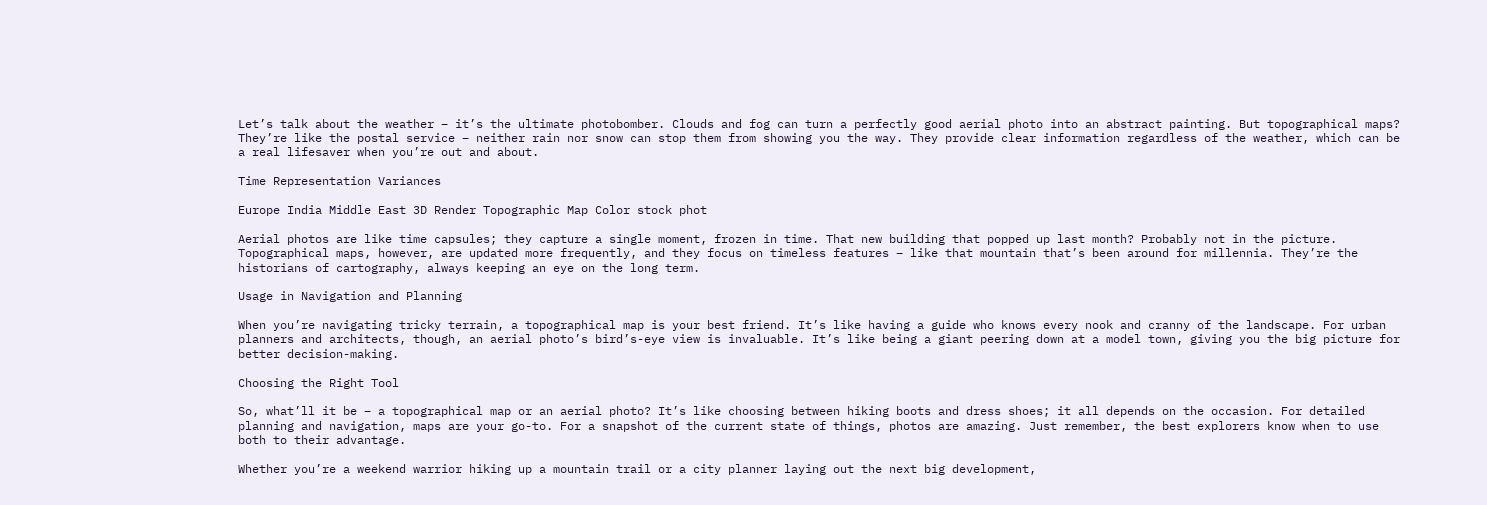Let’s talk about the weather – it’s the ultimate photobomber. Clouds and fog can turn a perfectly good aerial photo into an abstract painting. But topographical maps? They’re like the postal service – neither rain nor snow can stop them from showing you the way. They provide clear information regardless of the weather, which can be a real lifesaver when you’re out and about.

Time Representation Variances

Europe India Middle East 3D Render Topographic Map Color stock phot

Aerial photos are like time capsules; they capture a single moment, frozen in time. That new building that popped up last month? Probably not in the picture. Topographical maps, however, are updated more frequently, and they focus on timeless features – like that mountain that’s been around for millennia. They’re the historians of cartography, always keeping an eye on the long term.

Usage in Navigation and Planning

When you’re navigating tricky terrain, a topographical map is your best friend. It’s like having a guide who knows every nook and cranny of the landscape. For urban planners and architects, though, an aerial photo’s bird’s-eye view is invaluable. It’s like being a giant peering down at a model town, giving you the big picture for better decision-making.

Choosing the Right Tool

So, what’ll it be – a topographical map or an aerial photo? It’s like choosing between hiking boots and dress shoes; it all depends on the occasion. For detailed planning and navigation, maps are your go-to. For a snapshot of the current state of things, photos are amazing. Just remember, the best explorers know when to use both to their advantage.

Whether you’re a weekend warrior hiking up a mountain trail or a city planner laying out the next big development,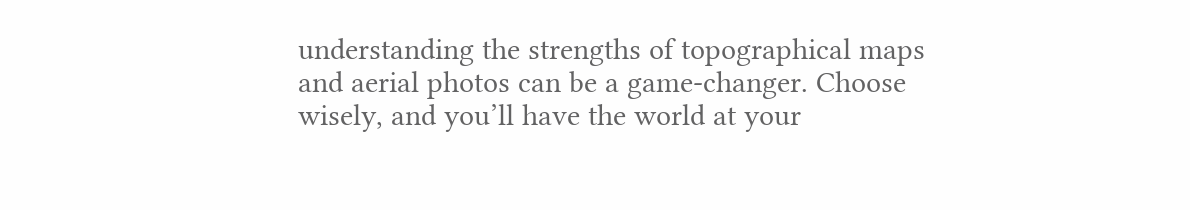understanding the strengths of topographical maps and aerial photos can be a game-changer. Choose wisely, and you’ll have the world at your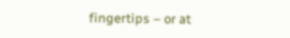fingertips – or at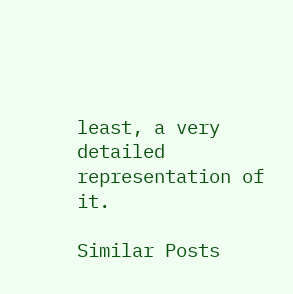least, a very detailed representation of it.

Similar Posts